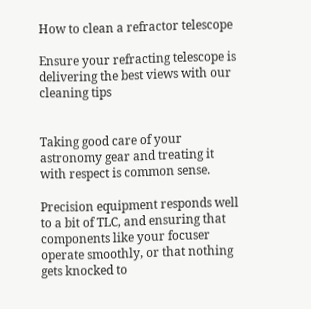How to clean a refractor telescope

Ensure your refracting telescope is delivering the best views with our cleaning tips


Taking good care of your astronomy gear and treating it with respect is common sense.

Precision equipment responds well to a bit of TLC, and ensuring that components like your focuser operate smoothly, or that nothing gets knocked to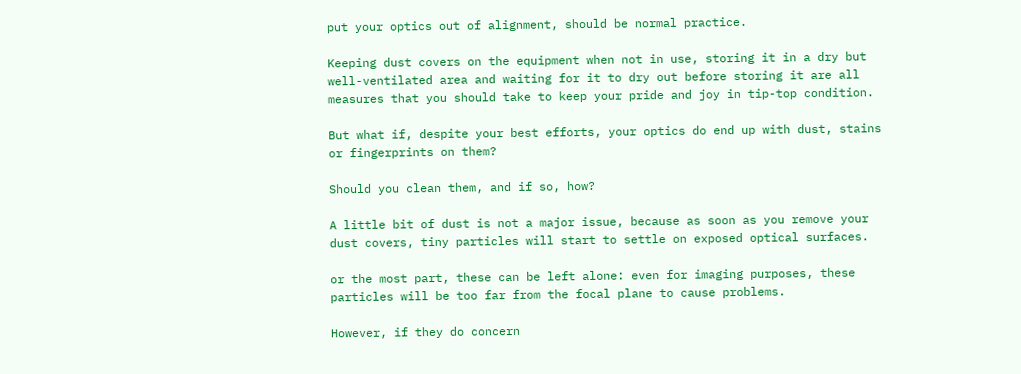put your optics out of alignment, should be normal practice.

Keeping dust covers on the equipment when not in use, storing it in a dry but well-ventilated area and waiting for it to dry out before storing it are all measures that you should take to keep your pride and joy in tip-top condition.

But what if, despite your best efforts, your optics do end up with dust, stains or fingerprints on them?

Should you clean them, and if so, how?

A little bit of dust is not a major issue, because as soon as you remove your dust covers, tiny particles will start to settle on exposed optical surfaces.

or the most part, these can be left alone: even for imaging purposes, these particles will be too far from the focal plane to cause problems.

However, if they do concern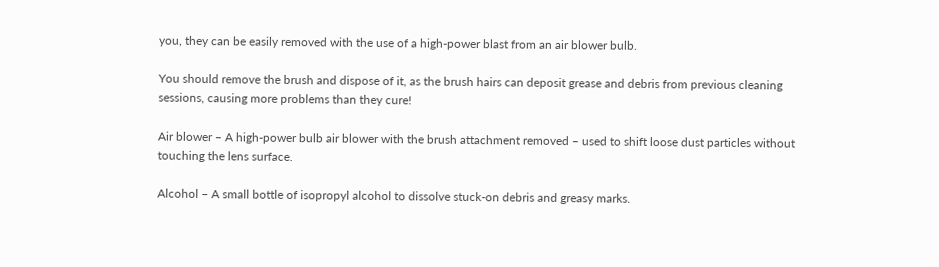you, they can be easily removed with the use of a high-power blast from an air blower bulb.

You should remove the brush and dispose of it, as the brush hairs can deposit grease and debris from previous cleaning sessions, causing more problems than they cure!

Air blower – A high-power bulb air blower with the brush attachment removed – used to shift loose dust particles without touching the lens surface.

Alcohol – A small bottle of isopropyl alcohol to dissolve stuck-on debris and greasy marks.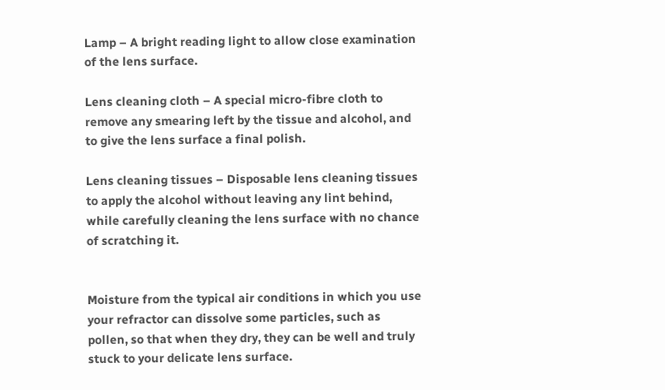Lamp – A bright reading light to allow close examination of the lens surface.

Lens cleaning cloth – A special micro-fibre cloth to remove any smearing left by the tissue and alcohol, and to give the lens surface a final polish.

Lens cleaning tissues – Disposable lens cleaning tissues to apply the alcohol without leaving any lint behind, while carefully cleaning the lens surface with no chance of scratching it.


Moisture from the typical air conditions in which you use your refractor can dissolve some particles, such as pollen, so that when they dry, they can be well and truly stuck to your delicate lens surface.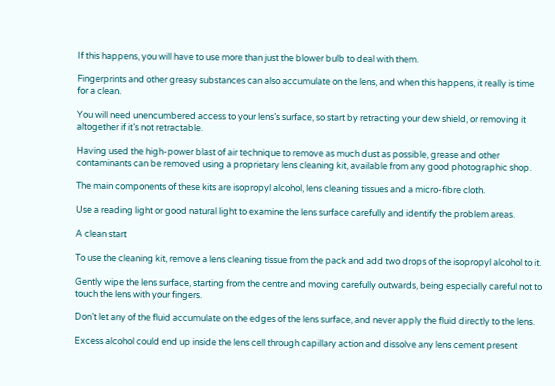If this happens, you will have to use more than just the blower bulb to deal with them.

Fingerprints and other greasy substances can also accumulate on the lens, and when this happens, it really is time for a clean.

You will need unencumbered access to your lens’s surface, so start by retracting your dew shield, or removing it altogether if it’s not retractable.

Having used the high-power blast of air technique to remove as much dust as possible, grease and other contaminants can be removed using a proprietary lens cleaning kit, available from any good photographic shop.

The main components of these kits are isopropyl alcohol, lens cleaning tissues and a micro-fibre cloth.

Use a reading light or good natural light to examine the lens surface carefully and identify the problem areas.

A clean start

To use the cleaning kit, remove a lens cleaning tissue from the pack and add two drops of the isopropyl alcohol to it.

Gently wipe the lens surface, starting from the centre and moving carefully outwards, being especially careful not to touch the lens with your fingers.

Don’t let any of the fluid accumulate on the edges of the lens surface, and never apply the fluid directly to the lens.

Excess alcohol could end up inside the lens cell through capillary action and dissolve any lens cement present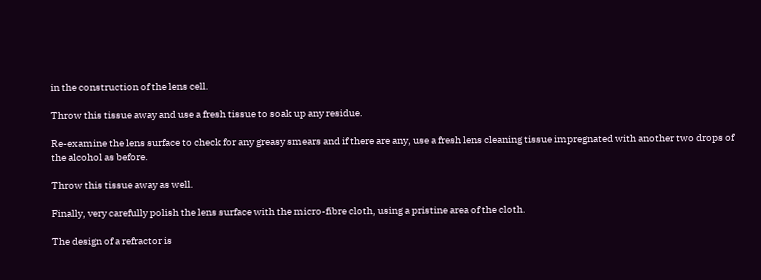in the construction of the lens cell.

Throw this tissue away and use a fresh tissue to soak up any residue.

Re-examine the lens surface to check for any greasy smears and if there are any, use a fresh lens cleaning tissue impregnated with another two drops of the alcohol as before.

Throw this tissue away as well.

Finally, very carefully polish the lens surface with the micro-fibre cloth, using a pristine area of the cloth.

The design of a refractor is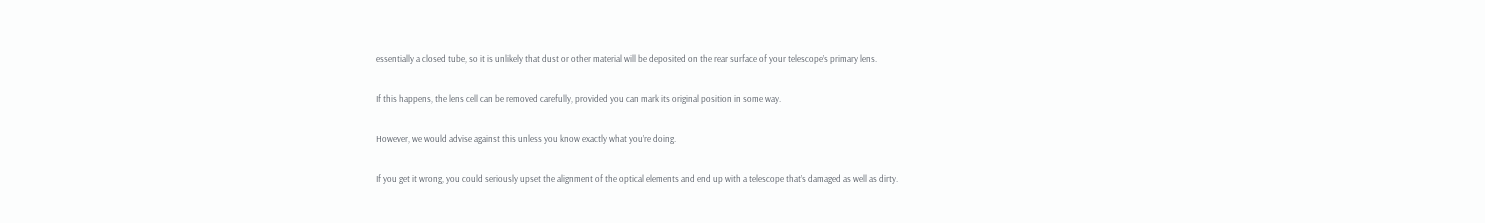essentially a closed tube, so it is unlikely that dust or other material will be deposited on the rear surface of your telescope’s primary lens.

If this happens, the lens cell can be removed carefully, provided you can mark its original position in some way.

However, we would advise against this unless you know exactly what you’re doing.

If you get it wrong, you could seriously upset the alignment of the optical elements and end up with a telescope that’s damaged as well as dirty.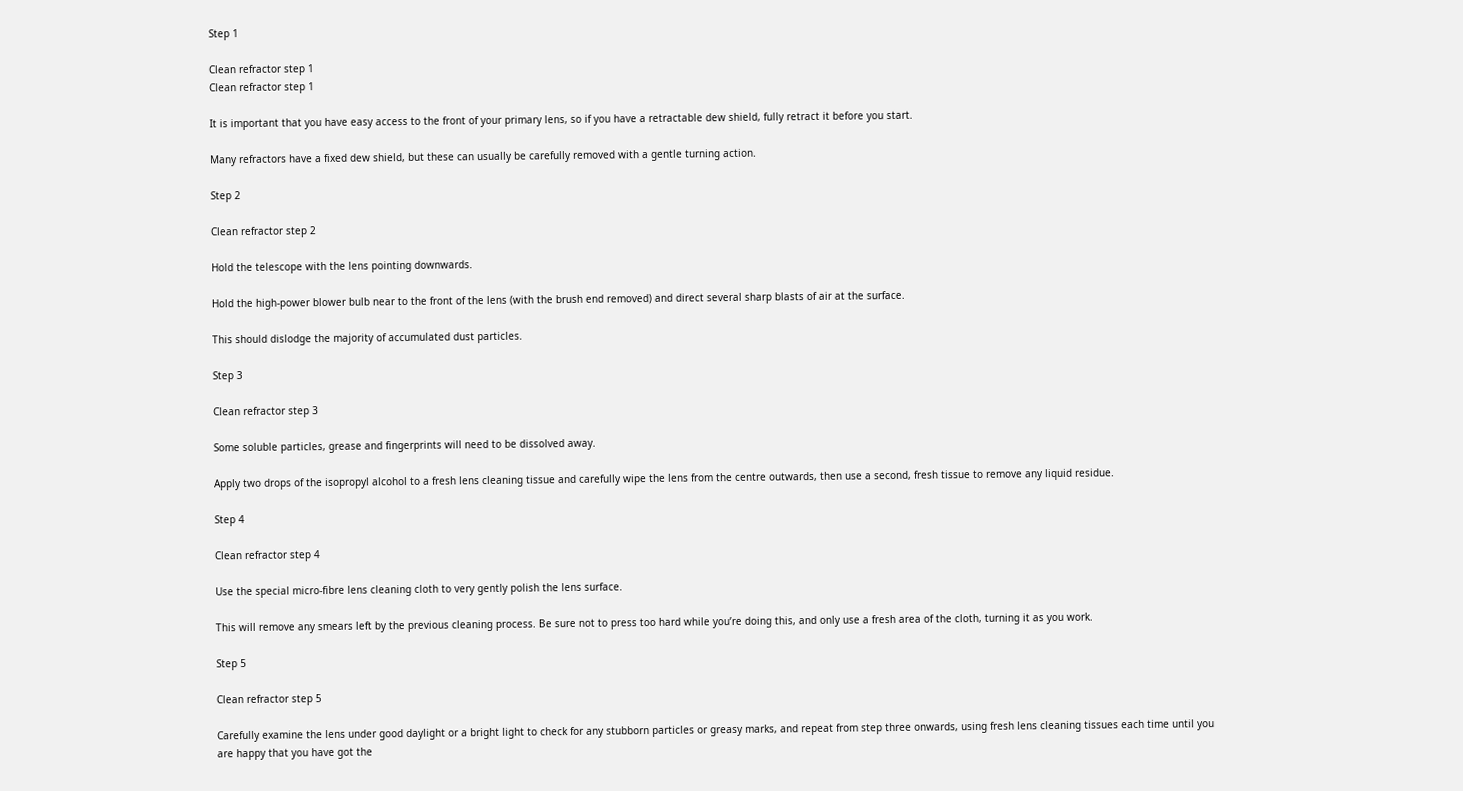Step 1

Clean refractor step 1
Clean refractor step 1

It is important that you have easy access to the front of your primary lens, so if you have a retractable dew shield, fully retract it before you start.

Many refractors have a fixed dew shield, but these can usually be carefully removed with a gentle turning action.

Step 2

Clean refractor step 2

Hold the telescope with the lens pointing downwards.

Hold the high-power blower bulb near to the front of the lens (with the brush end removed) and direct several sharp blasts of air at the surface.

This should dislodge the majority of accumulated dust particles.

Step 3

Clean refractor step 3

Some soluble particles, grease and fingerprints will need to be dissolved away.

Apply two drops of the isopropyl alcohol to a fresh lens cleaning tissue and carefully wipe the lens from the centre outwards, then use a second, fresh tissue to remove any liquid residue.

Step 4

Clean refractor step 4

Use the special micro-fibre lens cleaning cloth to very gently polish the lens surface.

This will remove any smears left by the previous cleaning process. Be sure not to press too hard while you’re doing this, and only use a fresh area of the cloth, turning it as you work.

Step 5

Clean refractor step 5

Carefully examine the lens under good daylight or a bright light to check for any stubborn particles or greasy marks, and repeat from step three onwards, using fresh lens cleaning tissues each time until you are happy that you have got the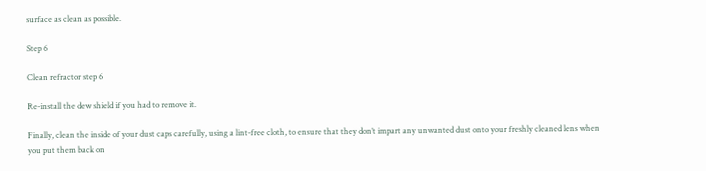surface as clean as possible.

Step 6

Clean refractor step 6

Re-install the dew shield if you had to remove it.

Finally, clean the inside of your dust caps carefully, using a lint-free cloth, to ensure that they don’t impart any unwanted dust onto your freshly cleaned lens when you put them back on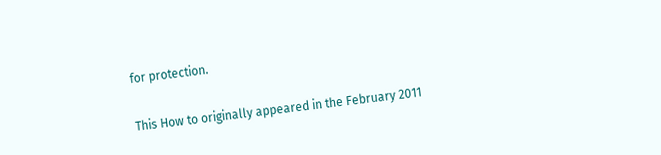for protection.


This How to originally appeared in the February 2011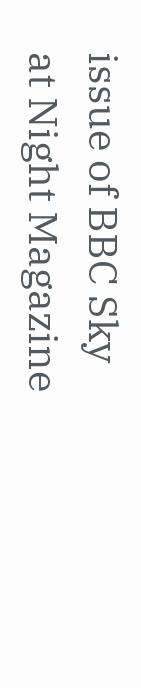issue of BBC Sky at Night Magazine